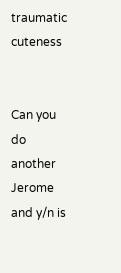traumatic cuteness


Can you do another Jerome and y/n is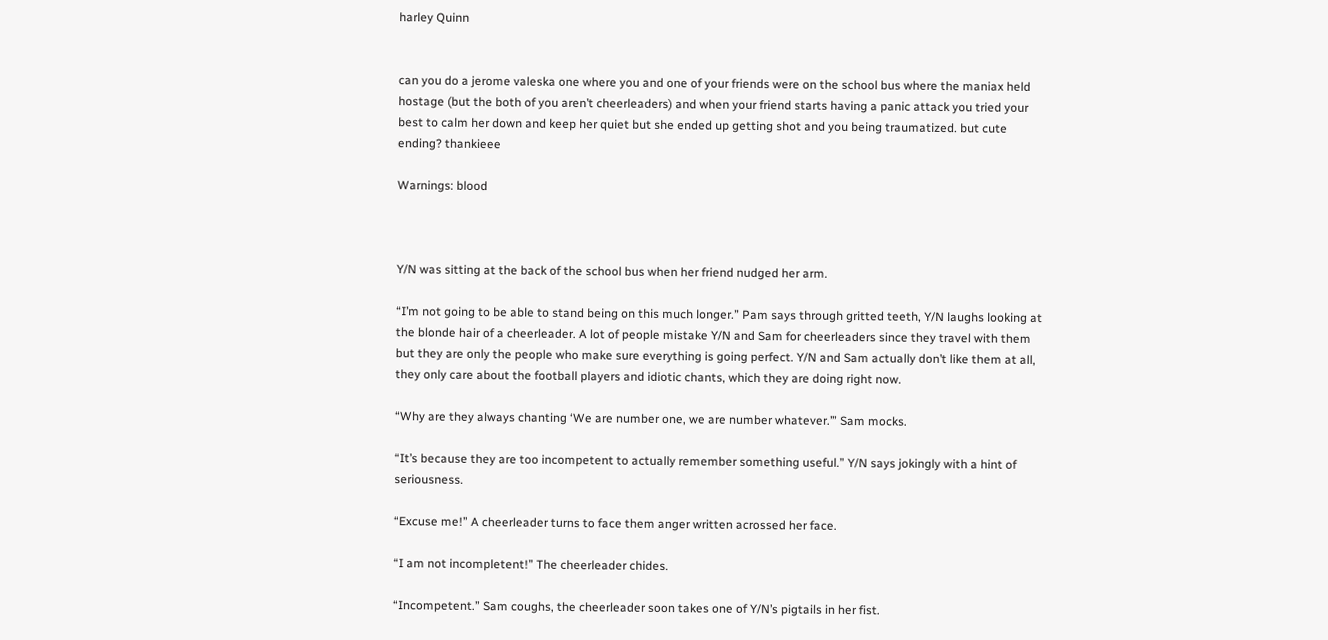harley Quinn


can you do a jerome valeska one where you and one of your friends were on the school bus where the maniax held hostage (but the both of you aren’t cheerleaders) and when your friend starts having a panic attack you tried your best to calm her down and keep her quiet but she ended up getting shot and you being traumatized. but cute ending? thankieee

Warnings: blood



Y/N was sitting at the back of the school bus when her friend nudged her arm.

“I’m not going to be able to stand being on this much longer.” Pam says through gritted teeth, Y/N laughs looking at the blonde hair of a cheerleader. A lot of people mistake Y/N and Sam for cheerleaders since they travel with them but they are only the people who make sure everything is going perfect. Y/N and Sam actually don’t like them at all, they only care about the football players and idiotic chants, which they are doing right now.

“Why are they always chanting ‘We are number one, we are number whatever.’” Sam mocks.

“It’s because they are too incompetent to actually remember something useful.” Y/N says jokingly with a hint of seriousness.

“Excuse me!” A cheerleader turns to face them anger written acrossed her face.

“I am not incompletent!” The cheerleader chides.

“Incompetent.” Sam coughs, the cheerleader soon takes one of Y/N’s pigtails in her fist.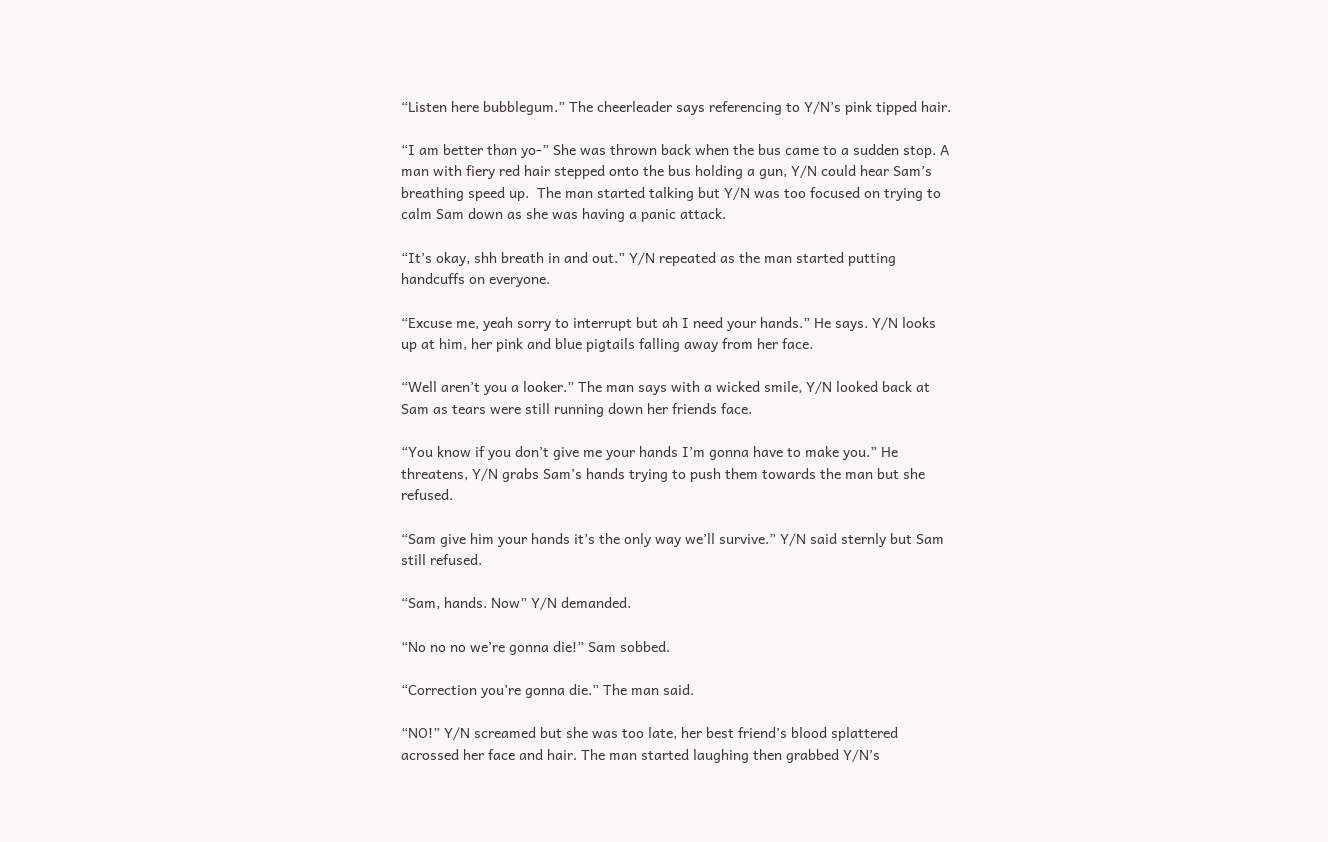“Listen here bubblegum.” The cheerleader says referencing to Y/N’s pink tipped hair.

“I am better than yo-” She was thrown back when the bus came to a sudden stop. A man with fiery red hair stepped onto the bus holding a gun, Y/N could hear Sam’s breathing speed up.  The man started talking but Y/N was too focused on trying to calm Sam down as she was having a panic attack.

“It’s okay, shh breath in and out.” Y/N repeated as the man started putting handcuffs on everyone.

“Excuse me, yeah sorry to interrupt but ah I need your hands.” He says. Y/N looks up at him, her pink and blue pigtails falling away from her face.

“Well aren’t you a looker.” The man says with a wicked smile, Y/N looked back at Sam as tears were still running down her friends face.

“You know if you don’t give me your hands I’m gonna have to make you.” He threatens, Y/N grabs Sam’s hands trying to push them towards the man but she refused.

“Sam give him your hands it’s the only way we’ll survive.” Y/N said sternly but Sam still refused.

“Sam, hands. Now” Y/N demanded.

“No no no we’re gonna die!” Sam sobbed.

“Correction you’re gonna die.” The man said.

“NO!” Y/N screamed but she was too late, her best friend’s blood splattered acrossed her face and hair. The man started laughing then grabbed Y/N’s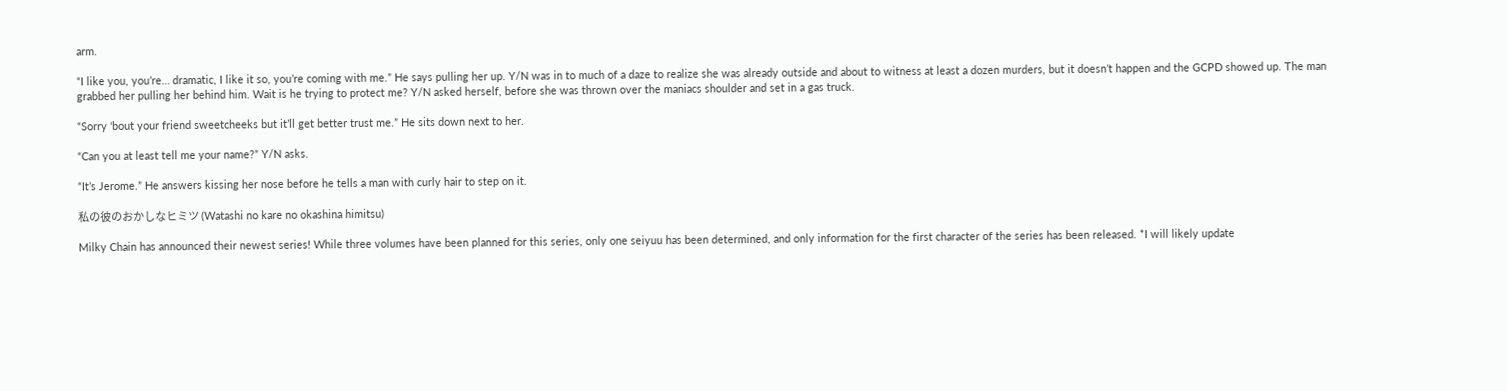arm.

“I like you, you’re… dramatic, I like it so, you’re coming with me.” He says pulling her up. Y/N was in to much of a daze to realize she was already outside and about to witness at least a dozen murders, but it doesn’t happen and the GCPD showed up. The man grabbed her pulling her behind him. Wait is he trying to protect me? Y/N asked herself, before she was thrown over the maniacs shoulder and set in a gas truck.

“Sorry 'bout your friend sweetcheeks but it’ll get better trust me.” He sits down next to her.

“Can you at least tell me your name?” Y/N asks.

“It’s Jerome.” He answers kissing her nose before he tells a man with curly hair to step on it.

私の彼のおかしなヒミツ (Watashi no kare no okashina himitsu)

Milky Chain has announced their newest series! While three volumes have been planned for this series, only one seiyuu has been determined, and only information for the first character of the series has been released. *I will likely update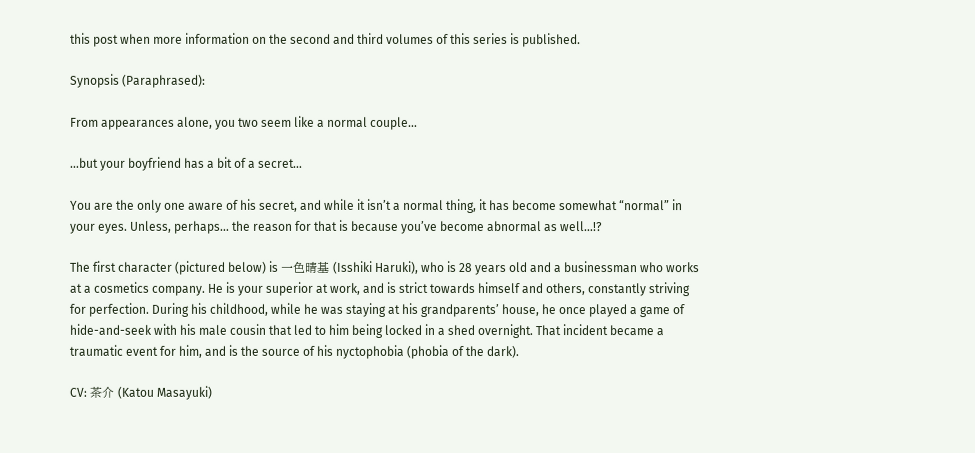this post when more information on the second and third volumes of this series is published.

Synopsis (Paraphrased):

From appearances alone, you two seem like a normal couple…

…but your boyfriend has a bit of a secret…

You are the only one aware of his secret, and while it isn’t a normal thing, it has become somewhat “normal” in your eyes. Unless, perhaps… the reason for that is because you’ve become abnormal as well…!?

The first character (pictured below) is 一色晴基 (Isshiki Haruki), who is 28 years old and a businessman who works at a cosmetics company. He is your superior at work, and is strict towards himself and others, constantly striving for perfection. During his childhood, while he was staying at his grandparents’ house, he once played a game of hide-and-seek with his male cousin that led to him being locked in a shed overnight. That incident became a traumatic event for him, and is the source of his nyctophobia (phobia of the dark).

CV: 茶介 (Katou Masayuki)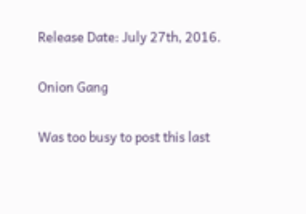Release Date: July 27th, 2016.

Onion Gang

Was too busy to post this last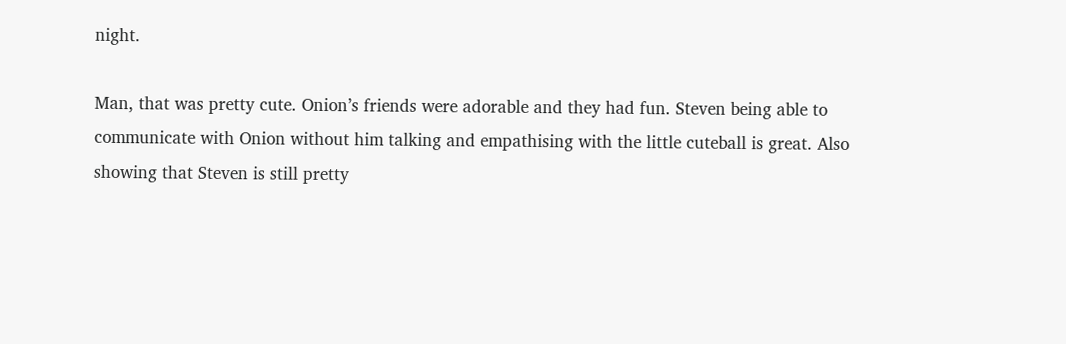night.

Man, that was pretty cute. Onion’s friends were adorable and they had fun. Steven being able to communicate with Onion without him talking and empathising with the little cuteball is great. Also showing that Steven is still pretty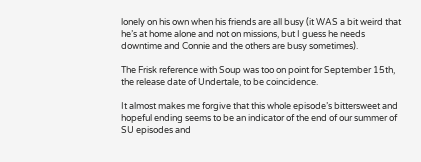lonely on his own when his friends are all busy (it WAS a bit weird that he’s at home alone and not on missions, but I guess he needs downtime and Connie and the others are busy sometimes).

The Frisk reference with Soup was too on point for September 15th, the release date of Undertale, to be coincidence.

It almost makes me forgive that this whole episode’s bittersweet and hopeful ending seems to be an indicator of the end of our summer of SU episodes and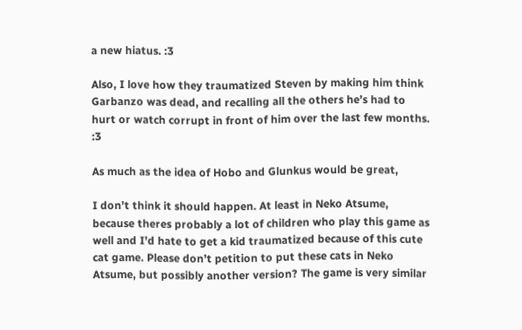a new hiatus. :3

Also, I love how they traumatized Steven by making him think Garbanzo was dead, and recalling all the others he’s had to hurt or watch corrupt in front of him over the last few months. :3

As much as the idea of Hobo and Glunkus would be great,

I don’t think it should happen. At least in Neko Atsume, because theres probably a lot of children who play this game as well and I’d hate to get a kid traumatized because of this cute cat game. Please don’t petition to put these cats in Neko Atsume, but possibly another version? The game is very similar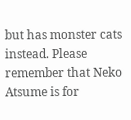but has monster cats instead. Please remember that Neko Atsume is for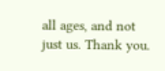all ages, and not just us. Thank you.